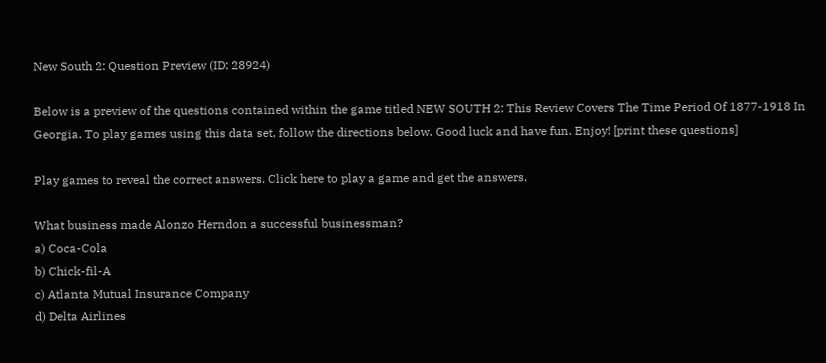New South 2: Question Preview (ID: 28924)

Below is a preview of the questions contained within the game titled NEW SOUTH 2: This Review Covers The Time Period Of 1877-1918 In Georgia. To play games using this data set, follow the directions below. Good luck and have fun. Enjoy! [print these questions]

Play games to reveal the correct answers. Click here to play a game and get the answers.

What business made Alonzo Herndon a successful businessman?
a) Coca-Cola
b) Chick-fil-A
c) Atlanta Mutual Insurance Company
d) Delta Airlines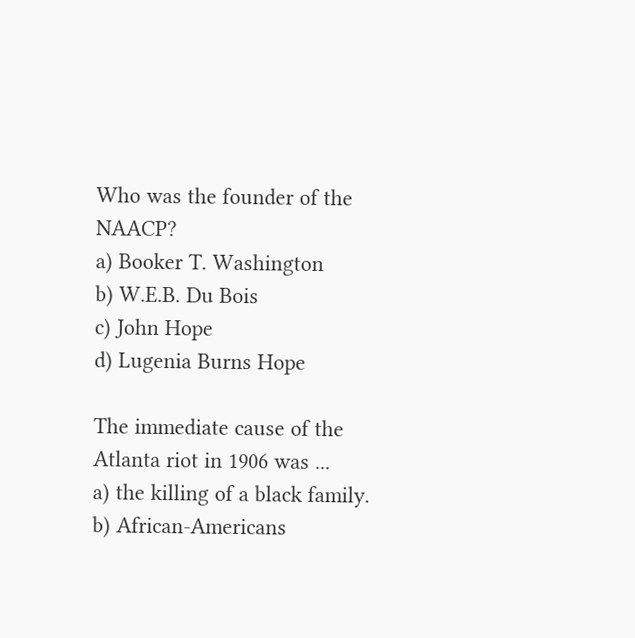Who was the founder of the NAACP?
a) Booker T. Washington
b) W.E.B. Du Bois
c) John Hope
d) Lugenia Burns Hope

The immediate cause of the Atlanta riot in 1906 was ...
a) the killing of a black family.
b) African-Americans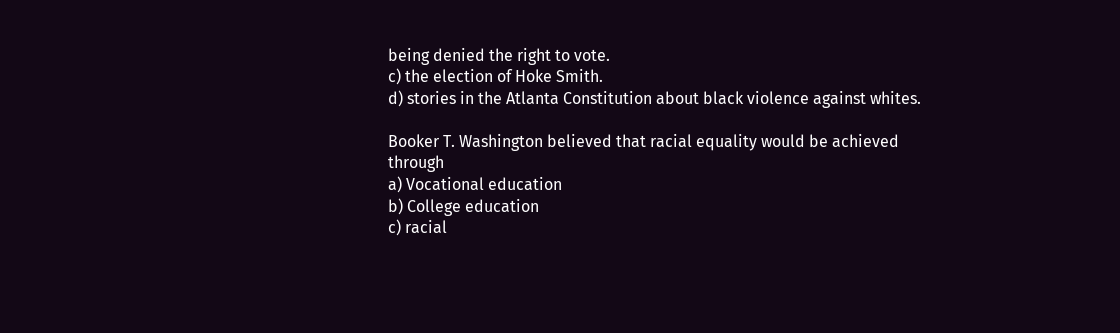being denied the right to vote.
c) the election of Hoke Smith.
d) stories in the Atlanta Constitution about black violence against whites.

Booker T. Washington believed that racial equality would be achieved through
a) Vocational education
b) College education
c) racial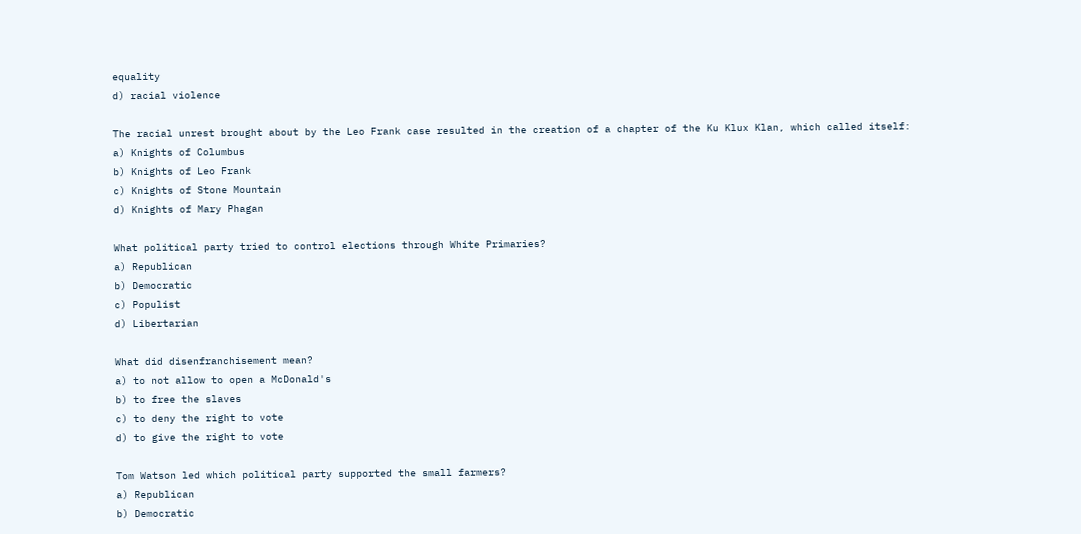equality
d) racial violence

The racial unrest brought about by the Leo Frank case resulted in the creation of a chapter of the Ku Klux Klan, which called itself:
a) Knights of Columbus
b) Knights of Leo Frank
c) Knights of Stone Mountain
d) Knights of Mary Phagan

What political party tried to control elections through White Primaries?
a) Republican
b) Democratic
c) Populist
d) Libertarian

What did disenfranchisement mean?
a) to not allow to open a McDonald's
b) to free the slaves
c) to deny the right to vote
d) to give the right to vote

Tom Watson led which political party supported the small farmers?
a) Republican
b) Democratic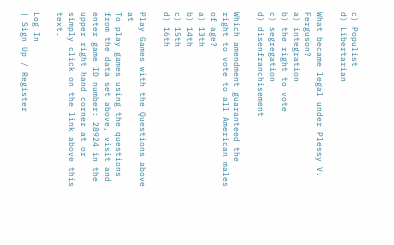c) Populist
d) Libertarian

What became legal under Plessy V. Ferguson?
a) integration
b) the right to vote
c) segregation
d) disenfranchisement

Which amendment guaranteed the right to vote to all American males of age?
a) 13th
b) 14th
c) 15th
d) 16th

Play Games with the Questions above at
To play games using the questions from the data set above, visit and enter game ID number: 28924 in the upper right hand corner at or simply click on the link above this text.

Log In
| Sign Up / Register